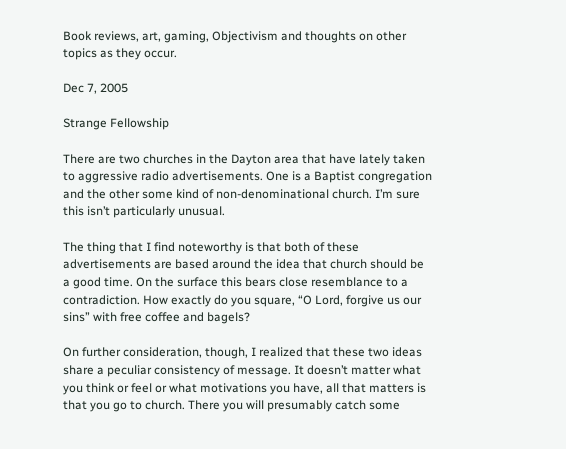Book reviews, art, gaming, Objectivism and thoughts on other topics as they occur.

Dec 7, 2005

Strange Fellowship

There are two churches in the Dayton area that have lately taken to aggressive radio advertisements. One is a Baptist congregation and the other some kind of non-denominational church. I’m sure this isn’t particularly unusual.

The thing that I find noteworthy is that both of these advertisements are based around the idea that church should be a good time. On the surface this bears close resemblance to a contradiction. How exactly do you square, “O Lord, forgive us our sins” with free coffee and bagels?

On further consideration, though, I realized that these two ideas share a peculiar consistency of message. It doesn’t matter what you think or feel or what motivations you have, all that matters is that you go to church. There you will presumably catch some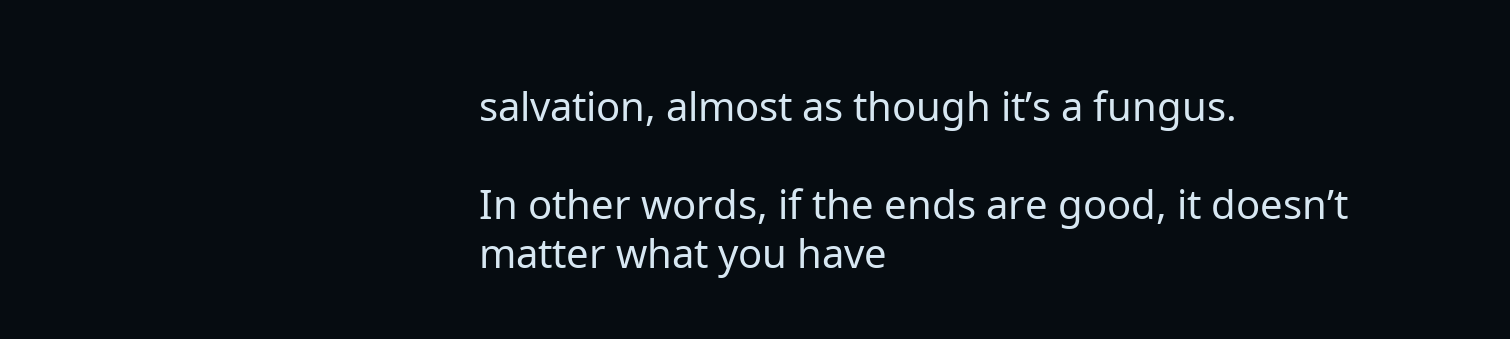salvation, almost as though it’s a fungus.

In other words, if the ends are good, it doesn’t matter what you have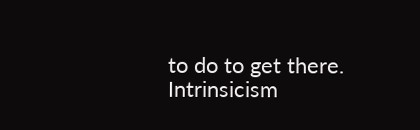to do to get there. Intrinsicism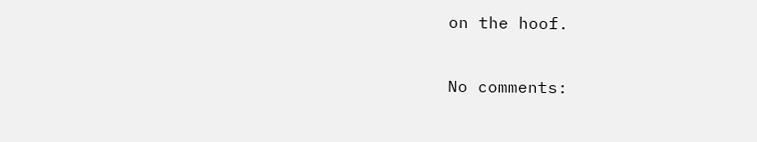on the hoof.

No comments: